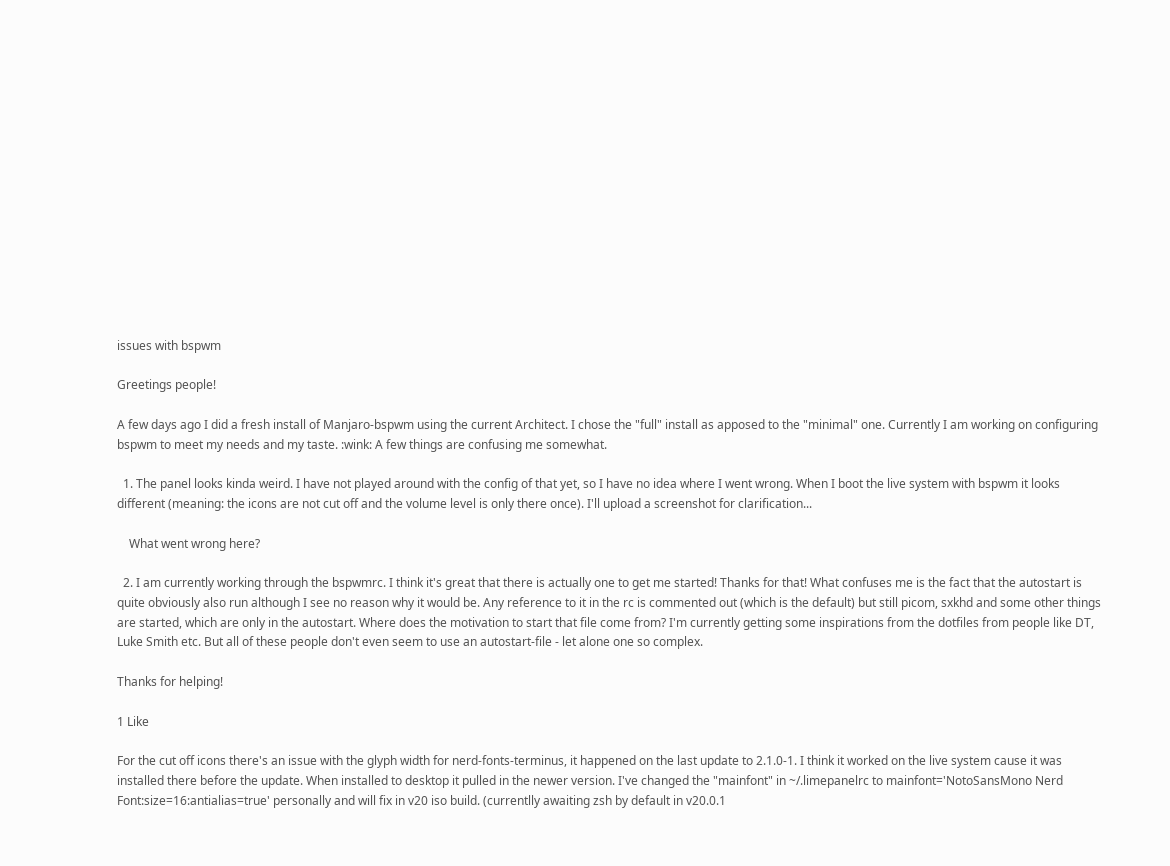issues with bspwm

Greetings people!

A few days ago I did a fresh install of Manjaro-bspwm using the current Architect. I chose the "full" install as apposed to the "minimal" one. Currently I am working on configuring bspwm to meet my needs and my taste. :wink: A few things are confusing me somewhat.

  1. The panel looks kinda weird. I have not played around with the config of that yet, so I have no idea where I went wrong. When I boot the live system with bspwm it looks different (meaning: the icons are not cut off and the volume level is only there once). I'll upload a screenshot for clarification...

    What went wrong here?

  2. I am currently working through the bspwmrc. I think it's great that there is actually one to get me started! Thanks for that! What confuses me is the fact that the autostart is quite obviously also run although I see no reason why it would be. Any reference to it in the rc is commented out (which is the default) but still picom, sxkhd and some other things are started, which are only in the autostart. Where does the motivation to start that file come from? I'm currently getting some inspirations from the dotfiles from people like DT, Luke Smith etc. But all of these people don't even seem to use an autostart-file - let alone one so complex.

Thanks for helping!

1 Like

For the cut off icons there's an issue with the glyph width for nerd-fonts-terminus, it happened on the last update to 2.1.0-1. I think it worked on the live system cause it was installed there before the update. When installed to desktop it pulled in the newer version. I've changed the "mainfont" in ~/.limepanelrc to mainfont='NotoSansMono Nerd Font:size=16:antialias=true' personally and will fix in v20 iso build. (currentlly awaiting zsh by default in v20.0.1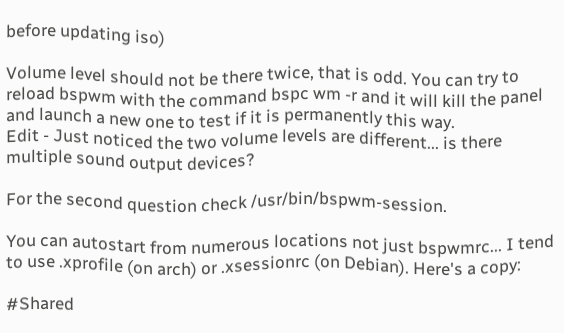before updating iso)

Volume level should not be there twice, that is odd. You can try to reload bspwm with the command bspc wm -r and it will kill the panel and launch a new one to test if it is permanently this way.
Edit - Just noticed the two volume levels are different... is there multiple sound output devices?

For the second question check /usr/bin/bspwm-session.

You can autostart from numerous locations not just bspwmrc... I tend to use .xprofile (on arch) or .xsessionrc (on Debian). Here's a copy:

#Shared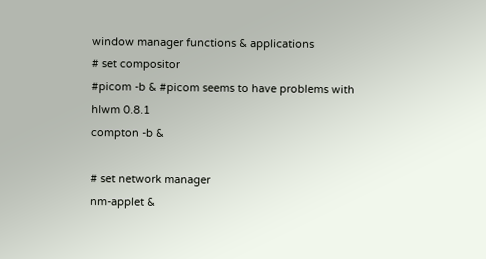window manager functions & applications
# set compositor
#picom -b & #picom seems to have problems with hlwm 0.8.1
compton -b &

# set network manager
nm-applet &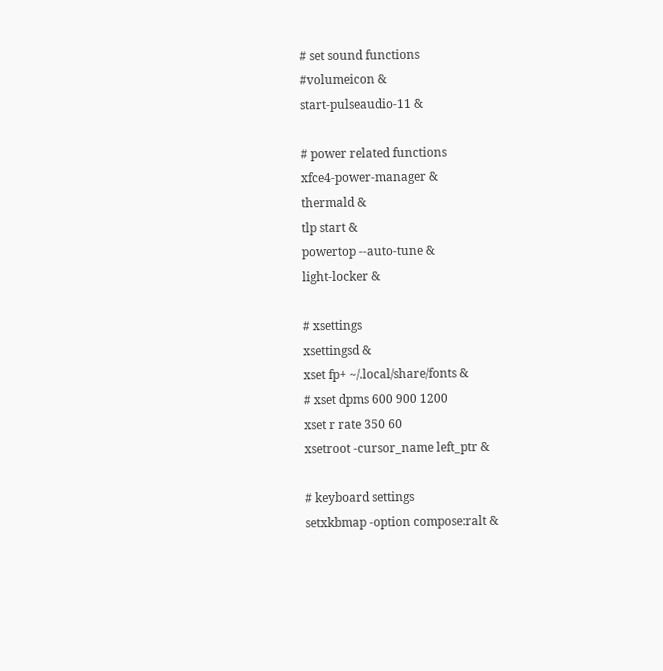# set sound functions
#volumeicon &
start-pulseaudio-11 &

# power related functions
xfce4-power-manager &
thermald &
tlp start &
powertop --auto-tune &
light-locker &

# xsettings
xsettingsd &
xset fp+ ~/.local/share/fonts &
# xset dpms 600 900 1200
xset r rate 350 60
xsetroot -cursor_name left_ptr &

# keyboard settings
setxkbmap -option compose:ralt &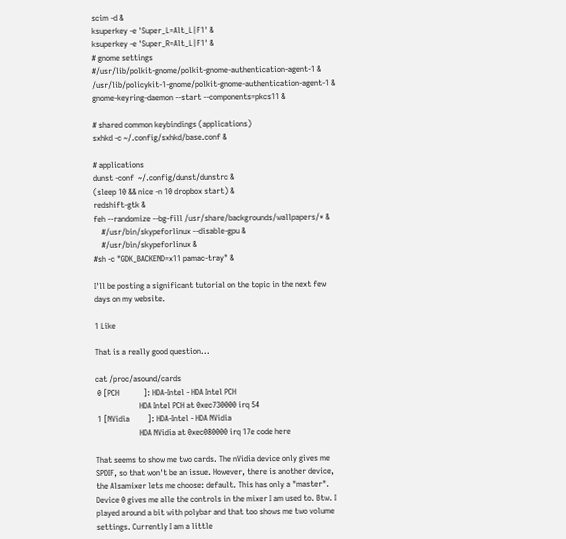scim -d &
ksuperkey -e 'Super_L=Alt_L|F1' &
ksuperkey -e 'Super_R=Alt_L|F1' &
# gnome settings
#/usr/lib/polkit-gnome/polkit-gnome-authentication-agent-1 &
/usr/lib/policykit-1-gnome/polkit-gnome-authentication-agent-1 &
gnome-keyring-daemon --start --components=pkcs11 &

# shared common keybindings (applications)
sxhkd -c ~/.config/sxhkd/base.conf &

# applications
dunst -conf  ~/.config/dunst/dunstrc &
(sleep 10 && nice -n 10 dropbox start) &
redshift-gtk &
feh --randomize --bg-fill /usr/share/backgrounds/wallpapers/* &
    #/usr/bin/skypeforlinux --disable-gpu &
    #/usr/bin/skypeforlinux &
#sh -c "GDK_BACKEND=x11 pamac-tray" &

I'll be posting a significant tutorial on the topic in the next few days on my website.

1 Like

That is a really good question...

cat /proc/asound/cards
 0 [PCH            ]: HDA-Intel - HDA Intel PCH
                      HDA Intel PCH at 0xec730000 irq 54
 1 [NVidia         ]: HDA-Intel - HDA NVidia
                      HDA NVidia at 0xec080000 irq 17e code here

That seems to show me two cards. The nVidia device only gives me SPDIF, so that won't be an issue. However, there is another device, the Alsamixer lets me choose: default. This has only a "master". Device 0 gives me alle the controls in the mixer I am used to. Btw. I played around a bit with polybar and that too shows me two volume settings. Currently I am a little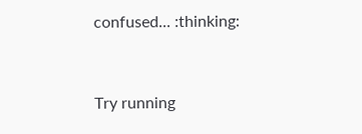confused... :thinking:


Try running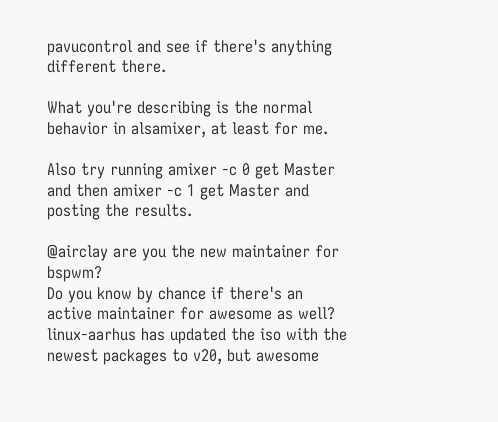pavucontrol and see if there's anything different there.

What you're describing is the normal behavior in alsamixer, at least for me.

Also try running amixer -c 0 get Master and then amixer -c 1 get Master and posting the results.

@airclay are you the new maintainer for bspwm?
Do you know by chance if there's an active maintainer for awesome as well?
linux-aarhus has updated the iso with the newest packages to v20, but awesome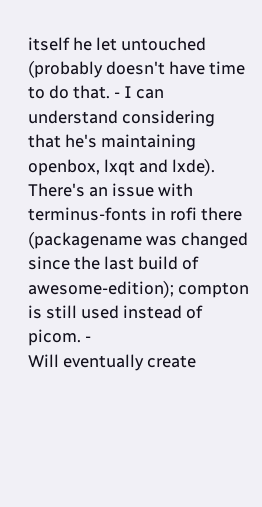itself he let untouched (probably doesn't have time to do that. - I can understand considering that he's maintaining openbox, lxqt and lxde).
There's an issue with terminus-fonts in rofi there (packagename was changed since the last build of awesome-edition); compton is still used instead of picom. -
Will eventually create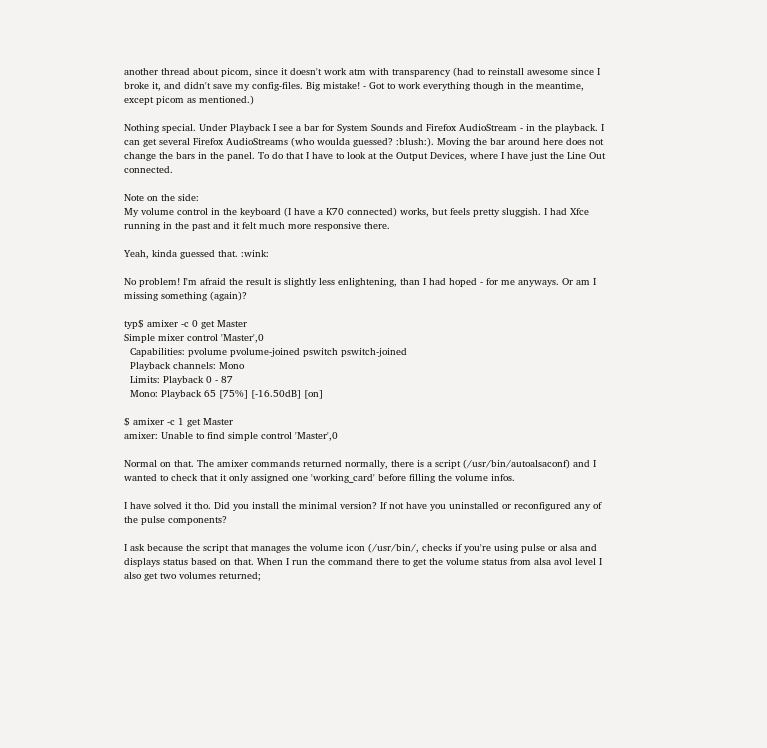another thread about picom, since it doesn't work atm with transparency (had to reinstall awesome since I broke it, and didn't save my config-files. Big mistake! - Got to work everything though in the meantime, except picom as mentioned.)

Nothing special. Under Playback I see a bar for System Sounds and Firefox AudioStream - in the playback. I can get several Firefox AudioStreams (who woulda guessed? :blush:). Moving the bar around here does not change the bars in the panel. To do that I have to look at the Output Devices, where I have just the Line Out connected.

Note on the side:
My volume control in the keyboard (I have a K70 connected) works, but feels pretty sluggish. I had Xfce running in the past and it felt much more responsive there.

Yeah, kinda guessed that. :wink:

No problem! I'm afraid the result is slightly less enlightening, than I had hoped - for me anyways. Or am I missing something (again)?

typ$ amixer -c 0 get Master
Simple mixer control 'Master',0
  Capabilities: pvolume pvolume-joined pswitch pswitch-joined
  Playback channels: Mono
  Limits: Playback 0 - 87
  Mono: Playback 65 [75%] [-16.50dB] [on]

$ amixer -c 1 get Master
amixer: Unable to find simple control 'Master',0

Normal on that. The amixer commands returned normally, there is a script (/usr/bin/autoalsaconf) and I wanted to check that it only assigned one 'working_card' before filling the volume infos.

I have solved it tho. Did you install the minimal version? If not have you uninstalled or reconfigured any of the pulse components?

I ask because the script that manages the volume icon (/usr/bin/, checks if you're using pulse or alsa and displays status based on that. When I run the command there to get the volume status from alsa avol level I also get two volumes returned;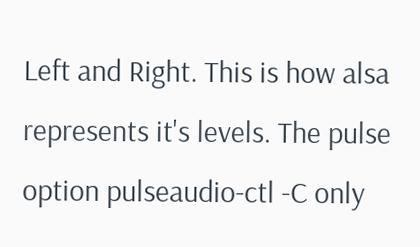Left and Right. This is how alsa represents it's levels. The pulse option pulseaudio-ctl -C only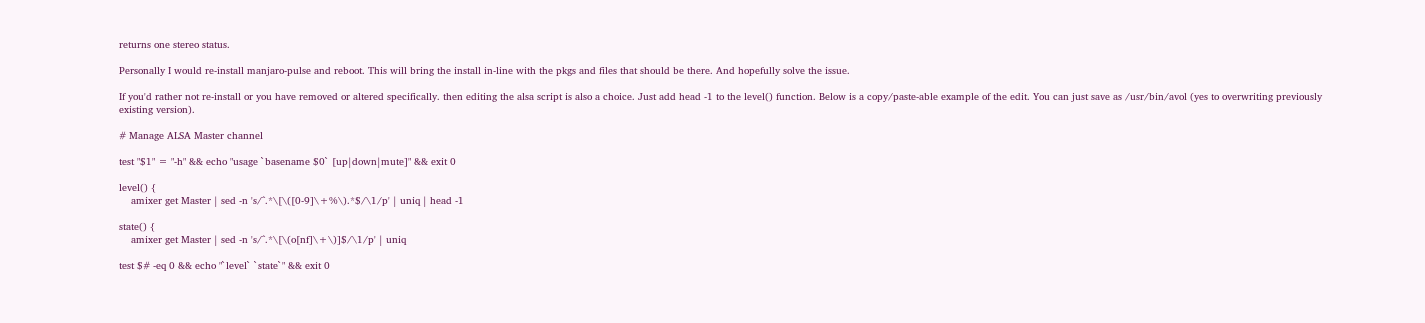returns one stereo status.

Personally I would re-install manjaro-pulse and reboot. This will bring the install in-line with the pkgs and files that should be there. And hopefully solve the issue.

If you'd rather not re-install or you have removed or altered specifically. then editing the alsa script is also a choice. Just add head -1 to the level() function. Below is a copy/paste-able example of the edit. You can just save as /usr/bin/avol (yes to overwriting previously existing version).

# Manage ALSA Master channel

test "$1" = "-h" && echo "usage `basename $0` [up|down|mute]" && exit 0

level() {
    amixer get Master | sed -n 's/^.*\[\([0-9]\+%\).*$/\1/p' | uniq | head -1

state() {
    amixer get Master | sed -n 's/^.*\[\(o[nf]\+\)]$/\1/p' | uniq

test $# -eq 0 && echo "`level` `state`" && exit 0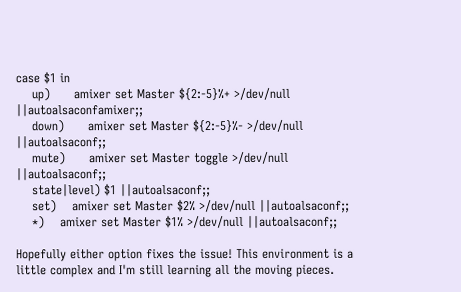case $1 in
    up)      amixer set Master ${2:-5}%+ >/dev/null ||autoalsaconfamixer;;
    down)      amixer set Master ${2:-5}%- >/dev/null ||autoalsaconf;;
    mute)      amixer set Master toggle >/dev/null ||autoalsaconf;;
    state|level) $1 ||autoalsaconf;;
    set)    amixer set Master $2% >/dev/null ||autoalsaconf;;
    *)    amixer set Master $1% >/dev/null ||autoalsaconf;;

Hopefully either option fixes the issue! This environment is a little complex and I'm still learning all the moving pieces.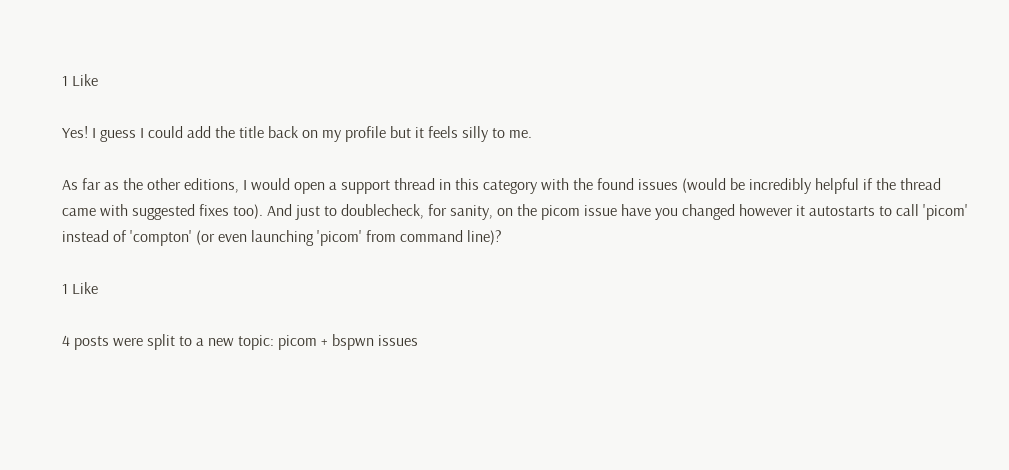1 Like

Yes! I guess I could add the title back on my profile but it feels silly to me.

As far as the other editions, I would open a support thread in this category with the found issues (would be incredibly helpful if the thread came with suggested fixes too). And just to doublecheck, for sanity, on the picom issue have you changed however it autostarts to call 'picom' instead of 'compton' (or even launching 'picom' from command line)?

1 Like

4 posts were split to a new topic: picom + bspwn issues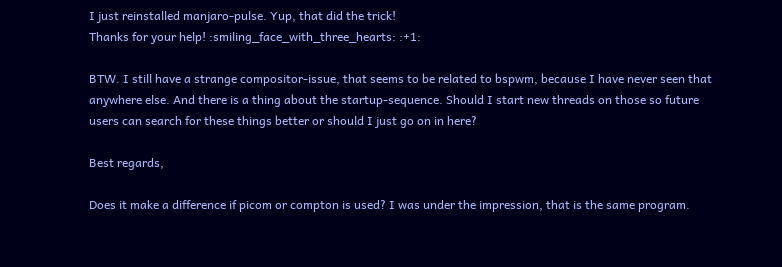I just reinstalled manjaro-pulse. Yup, that did the trick!
Thanks for your help! :smiling_face_with_three_hearts: :+1:

BTW. I still have a strange compositor-issue, that seems to be related to bspwm, because I have never seen that anywhere else. And there is a thing about the startup-sequence. Should I start new threads on those so future users can search for these things better or should I just go on in here?

Best regards,

Does it make a difference if picom or compton is used? I was under the impression, that is the same program.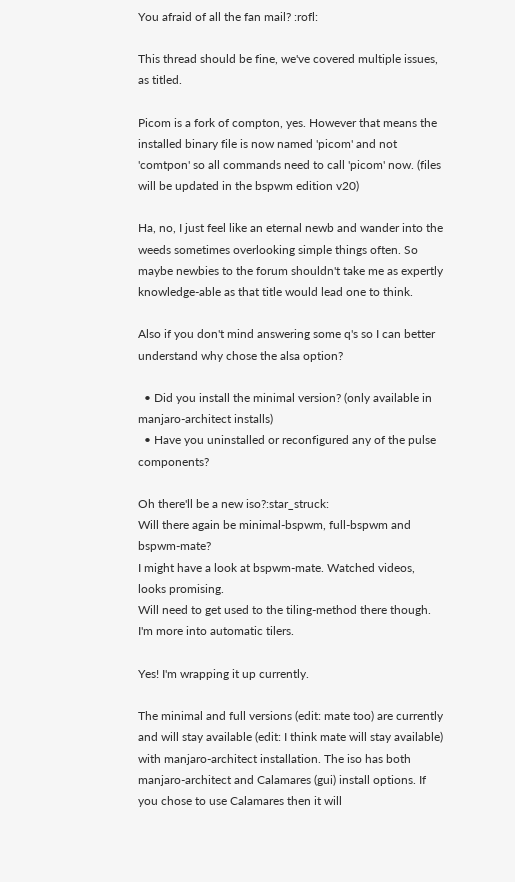You afraid of all the fan mail? :rofl:

This thread should be fine, we've covered multiple issues, as titled.

Picom is a fork of compton, yes. However that means the installed binary file is now named 'picom' and not 'comtpon' so all commands need to call 'picom' now. (files will be updated in the bspwm edition v20)

Ha, no, I just feel like an eternal newb and wander into the weeds sometimes overlooking simple things often. So maybe newbies to the forum shouldn't take me as expertly knowledge-able as that title would lead one to think.

Also if you don't mind answering some q's so I can better understand why chose the alsa option?

  • Did you install the minimal version? (only available in manjaro-architect installs)
  • Have you uninstalled or reconfigured any of the pulse components?

Oh there'll be a new iso?:star_struck:
Will there again be minimal-bspwm, full-bspwm and bspwm-mate?
I might have a look at bspwm-mate. Watched videos, looks promising.
Will need to get used to the tiling-method there though. I'm more into automatic tilers.

Yes! I'm wrapping it up currently.

The minimal and full versions (edit: mate too) are currently and will stay available (edit: I think mate will stay available) with manjaro-architect installation. The iso has both manjaro-architect and Calamares (gui) install options. If you chose to use Calamares then it will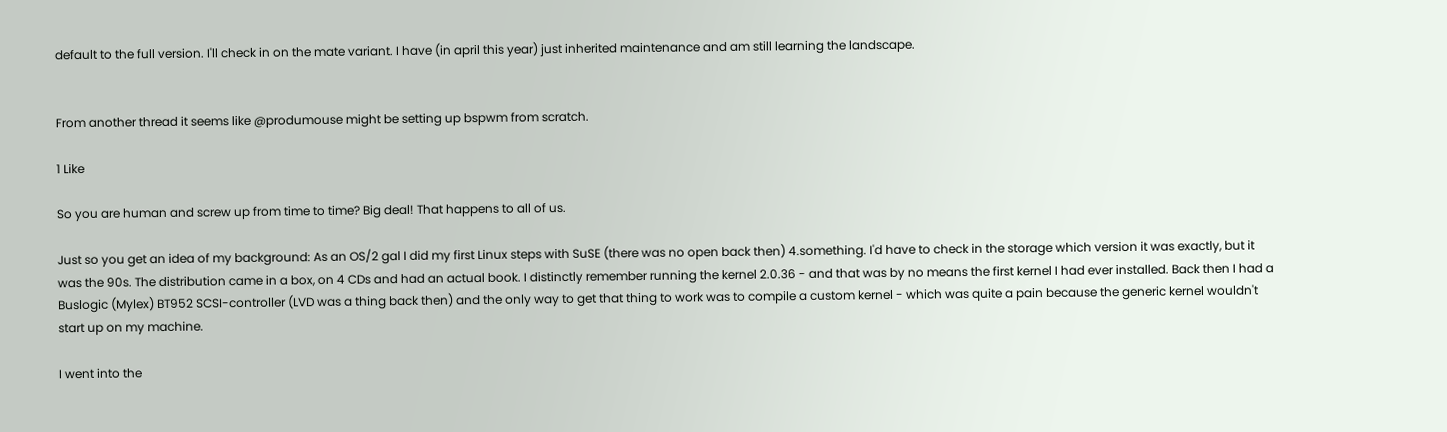default to the full version. I'll check in on the mate variant. I have (in april this year) just inherited maintenance and am still learning the landscape.


From another thread it seems like @produmouse might be setting up bspwm from scratch.

1 Like

So you are human and screw up from time to time? Big deal! That happens to all of us.

Just so you get an idea of my background: As an OS/2 gal I did my first Linux steps with SuSE (there was no open back then) 4.something. I'd have to check in the storage which version it was exactly, but it was the 90s. The distribution came in a box, on 4 CDs and had an actual book. I distinctly remember running the kernel 2.0.36 - and that was by no means the first kernel I had ever installed. Back then I had a Buslogic (Mylex) BT952 SCSI-controller (LVD was a thing back then) and the only way to get that thing to work was to compile a custom kernel - which was quite a pain because the generic kernel wouldn't start up on my machine.

I went into the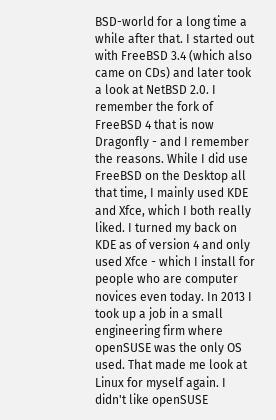BSD-world for a long time a while after that. I started out with FreeBSD 3.4 (which also came on CDs) and later took a look at NetBSD 2.0. I remember the fork of FreeBSD 4 that is now Dragonfly - and I remember the reasons. While I did use FreeBSD on the Desktop all that time, I mainly used KDE and Xfce, which I both really liked. I turned my back on KDE as of version 4 and only used Xfce - which I install for people who are computer novices even today. In 2013 I took up a job in a small engineering firm where openSUSE was the only OS used. That made me look at Linux for myself again. I didn't like openSUSE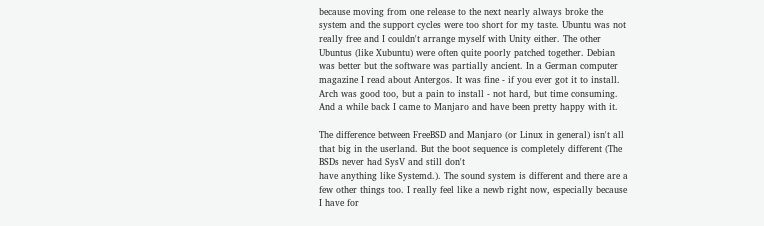because moving from one release to the next nearly always broke the system and the support cycles were too short for my taste. Ubuntu was not really free and I couldn't arrange myself with Unity either. The other Ubuntus (like Xubuntu) were often quite poorly patched together. Debian was better but the software was partially ancient. In a German computer magazine I read about Antergos. It was fine - if you ever got it to install. Arch was good too, but a pain to install - not hard, but time consuming. And a while back I came to Manjaro and have been pretty happy with it.

The difference between FreeBSD and Manjaro (or Linux in general) isn't all that big in the userland. But the boot sequence is completely different (The BSDs never had SysV and still don't
have anything like Systemd.). The sound system is different and there are a few other things too. I really feel like a newb right now, especially because I have for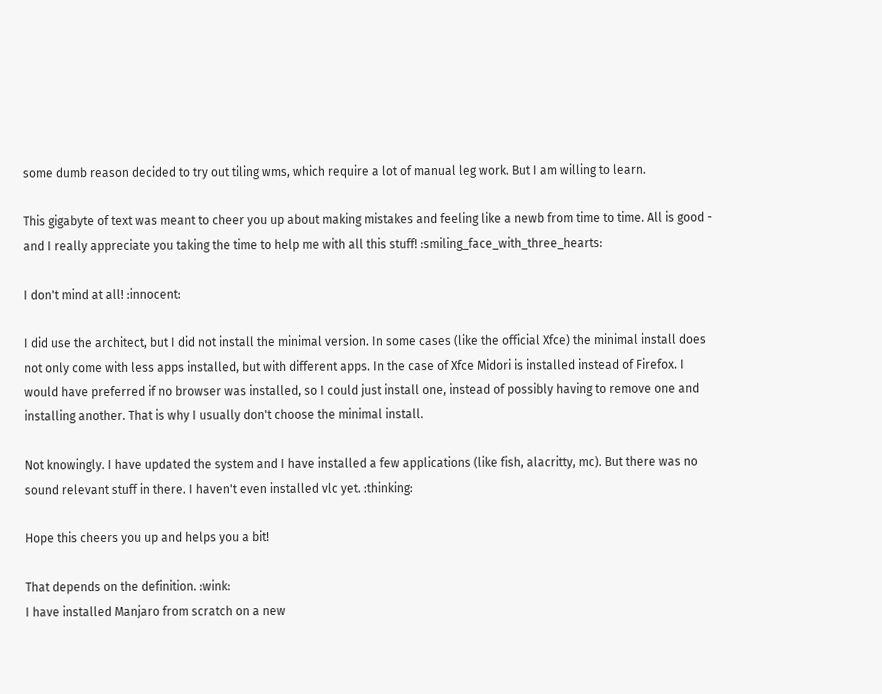some dumb reason decided to try out tiling wms, which require a lot of manual leg work. But I am willing to learn.

This gigabyte of text was meant to cheer you up about making mistakes and feeling like a newb from time to time. All is good - and I really appreciate you taking the time to help me with all this stuff! :smiling_face_with_three_hearts:

I don't mind at all! :innocent:

I did use the architect, but I did not install the minimal version. In some cases (like the official Xfce) the minimal install does not only come with less apps installed, but with different apps. In the case of Xfce Midori is installed instead of Firefox. I would have preferred if no browser was installed, so I could just install one, instead of possibly having to remove one and installing another. That is why I usually don't choose the minimal install.

Not knowingly. I have updated the system and I have installed a few applications (like fish, alacritty, mc). But there was no sound relevant stuff in there. I haven't even installed vlc yet. :thinking:

Hope this cheers you up and helps you a bit!

That depends on the definition. :wink:
I have installed Manjaro from scratch on a new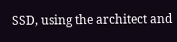SSD, using the architect and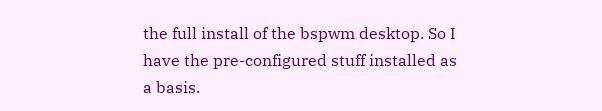the full install of the bspwm desktop. So I have the pre-configured stuff installed as a basis.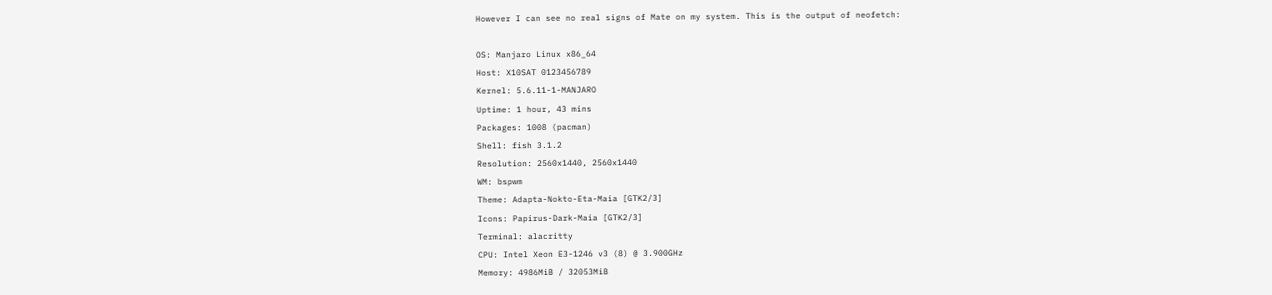However I can see no real signs of Mate on my system. This is the output of neofetch:

OS: Manjaro Linux x86_64
Host: X10SAT 0123456789
Kernel: 5.6.11-1-MANJARO
Uptime: 1 hour, 43 mins
Packages: 1008 (pacman)
Shell: fish 3.1.2
Resolution: 2560x1440, 2560x1440
WM: bspwm
Theme: Adapta-Nokto-Eta-Maia [GTK2/3]
Icons: Papirus-Dark-Maia [GTK2/3]
Terminal: alacritty
CPU: Intel Xeon E3-1246 v3 (8) @ 3.900GHz
Memory: 4986MiB / 32053MiB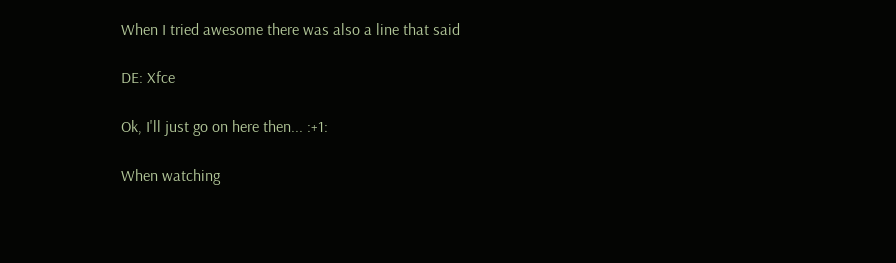When I tried awesome there was also a line that said

DE: Xfce

Ok, I'll just go on here then... :+1:

When watching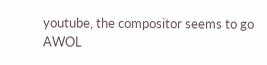youtube, the compositor seems to go AWOL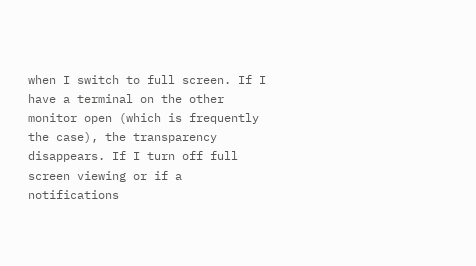when I switch to full screen. If I have a terminal on the other monitor open (which is frequently the case), the transparency disappears. If I turn off full screen viewing or if a notifications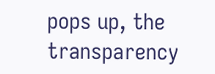pops up, the transparency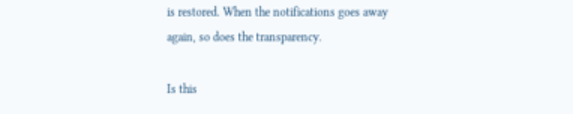is restored. When the notifications goes away again, so does the transparency.

Is this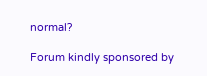normal?

Forum kindly sponsored by